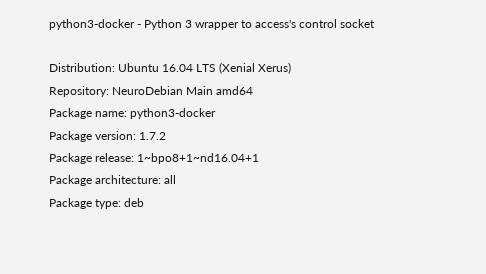python3-docker - Python 3 wrapper to access's control socket

Distribution: Ubuntu 16.04 LTS (Xenial Xerus)
Repository: NeuroDebian Main amd64
Package name: python3-docker
Package version: 1.7.2
Package release: 1~bpo8+1~nd16.04+1
Package architecture: all
Package type: deb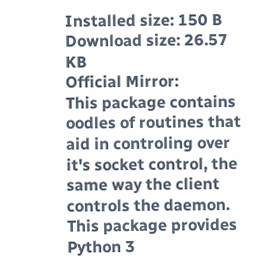Installed size: 150 B
Download size: 26.57 KB
Official Mirror:
This package contains oodles of routines that aid in controling over it's socket control, the same way the client controls the daemon. This package provides Python 3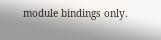module bindings only.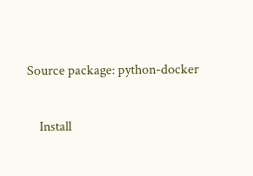Source package: python-docker

    Install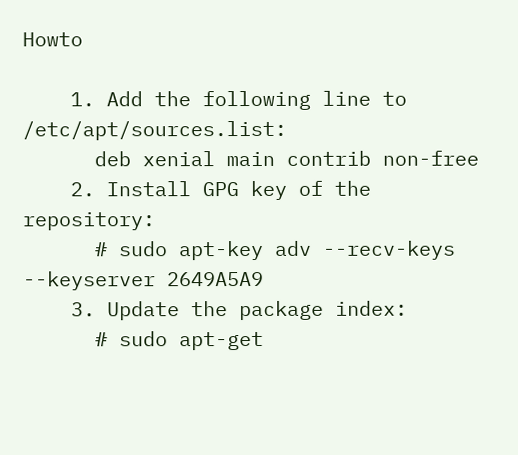Howto

    1. Add the following line to /etc/apt/sources.list:
      deb xenial main contrib non-free
    2. Install GPG key of the repository:
      # sudo apt-key adv --recv-keys --keyserver 2649A5A9
    3. Update the package index:
      # sudo apt-get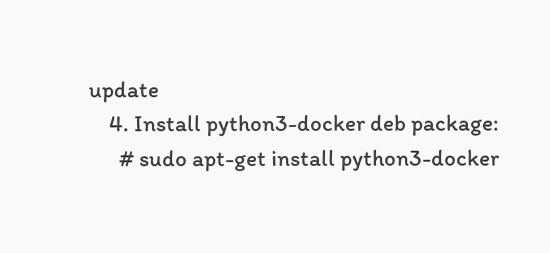update
    4. Install python3-docker deb package:
      # sudo apt-get install python3-docker